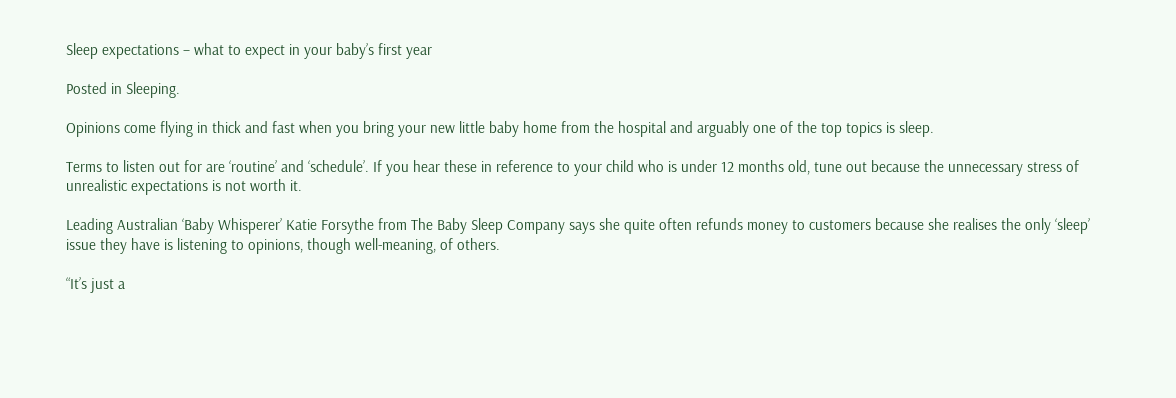Sleep expectations – what to expect in your baby’s first year

Posted in Sleeping.

Opinions come flying in thick and fast when you bring your new little baby home from the hospital and arguably one of the top topics is sleep.

Terms to listen out for are ‘routine’ and ‘schedule’. If you hear these in reference to your child who is under 12 months old, tune out because the unnecessary stress of unrealistic expectations is not worth it.

Leading Australian ‘Baby Whisperer’ Katie Forsythe from The Baby Sleep Company says she quite often refunds money to customers because she realises the only ‘sleep’ issue they have is listening to opinions, though well-meaning, of others.

“It’s just a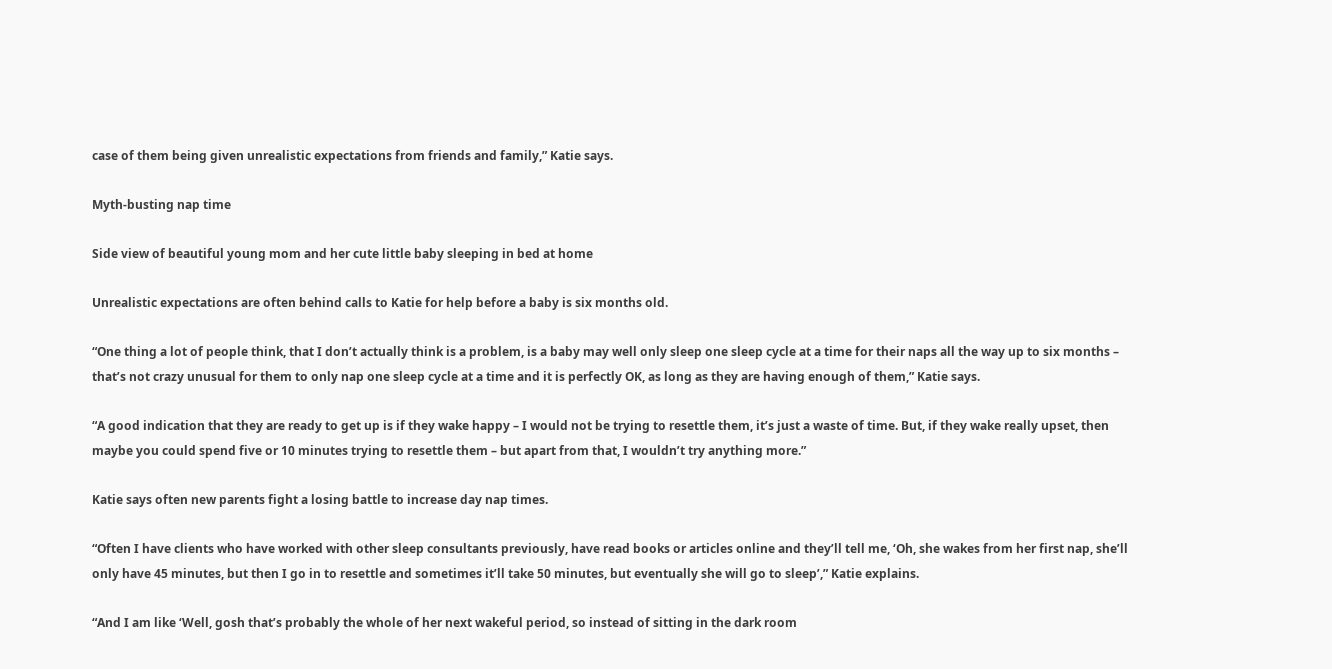case of them being given unrealistic expectations from friends and family,” Katie says.

Myth-busting nap time

Side view of beautiful young mom and her cute little baby sleeping in bed at home

Unrealistic expectations are often behind calls to Katie for help before a baby is six months old.

“One thing a lot of people think, that I don’t actually think is a problem, is a baby may well only sleep one sleep cycle at a time for their naps all the way up to six months – that’s not crazy unusual for them to only nap one sleep cycle at a time and it is perfectly OK, as long as they are having enough of them,” Katie says.

“A good indication that they are ready to get up is if they wake happy – I would not be trying to resettle them, it’s just a waste of time. But, if they wake really upset, then maybe you could spend five or 10 minutes trying to resettle them – but apart from that, I wouldn’t try anything more.”

Katie says often new parents fight a losing battle to increase day nap times.

“Often I have clients who have worked with other sleep consultants previously, have read books or articles online and they’ll tell me, ‘Oh, she wakes from her first nap, she’ll only have 45 minutes, but then I go in to resettle and sometimes it’ll take 50 minutes, but eventually she will go to sleep’,” Katie explains.

“And I am like ‘Well, gosh that’s probably the whole of her next wakeful period, so instead of sitting in the dark room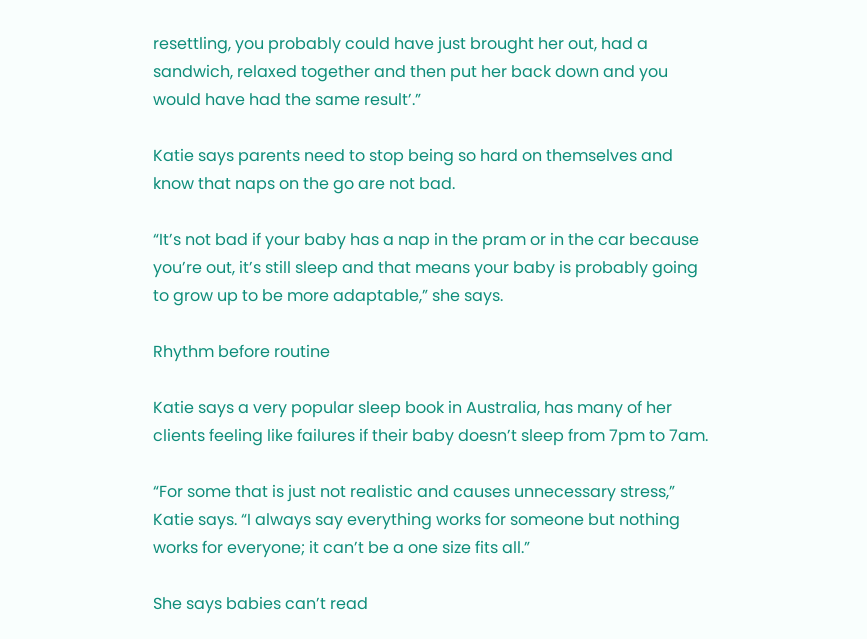resettling, you probably could have just brought her out, had a sandwich, relaxed together and then put her back down and you would have had the same result’.”

Katie says parents need to stop being so hard on themselves and know that naps on the go are not bad.

“It’s not bad if your baby has a nap in the pram or in the car because you’re out, it’s still sleep and that means your baby is probably going to grow up to be more adaptable,” she says.

Rhythm before routine

Katie says a very popular sleep book in Australia, has many of her clients feeling like failures if their baby doesn’t sleep from 7pm to 7am.

“For some that is just not realistic and causes unnecessary stress,” Katie says. “I always say everything works for someone but nothing works for everyone; it can’t be a one size fits all.”

She says babies can’t read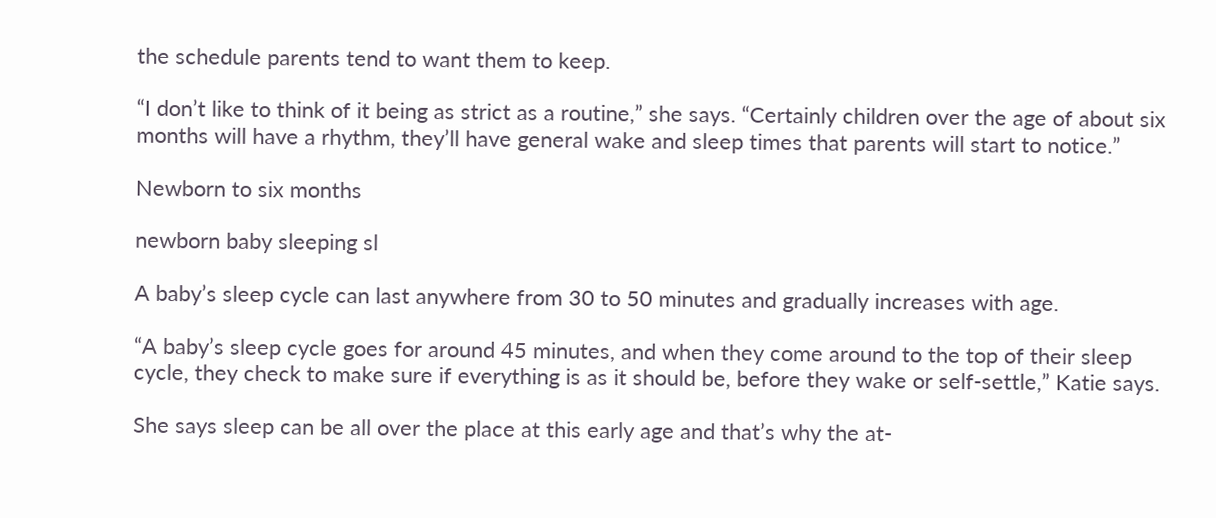the schedule parents tend to want them to keep.

“I don’t like to think of it being as strict as a routine,” she says. “Certainly children over the age of about six months will have a rhythm, they’ll have general wake and sleep times that parents will start to notice.”

Newborn to six months

newborn baby sleeping sl

A baby’s sleep cycle can last anywhere from 30 to 50 minutes and gradually increases with age.

“A baby’s sleep cycle goes for around 45 minutes, and when they come around to the top of their sleep cycle, they check to make sure if everything is as it should be, before they wake or self-settle,” Katie says.

She says sleep can be all over the place at this early age and that’s why the at-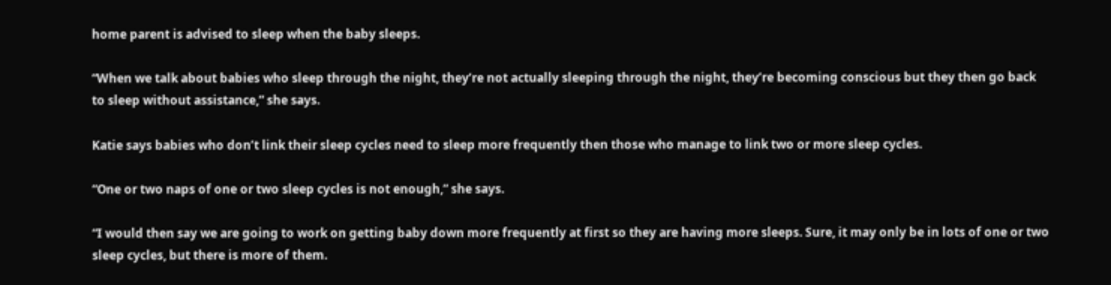home parent is advised to sleep when the baby sleeps.

“When we talk about babies who sleep through the night, they’re not actually sleeping through the night, they’re becoming conscious but they then go back to sleep without assistance,” she says.

Katie says babies who don’t link their sleep cycles need to sleep more frequently then those who manage to link two or more sleep cycles.

“One or two naps of one or two sleep cycles is not enough,” she says.

“I would then say we are going to work on getting baby down more frequently at first so they are having more sleeps. Sure, it may only be in lots of one or two sleep cycles, but there is more of them.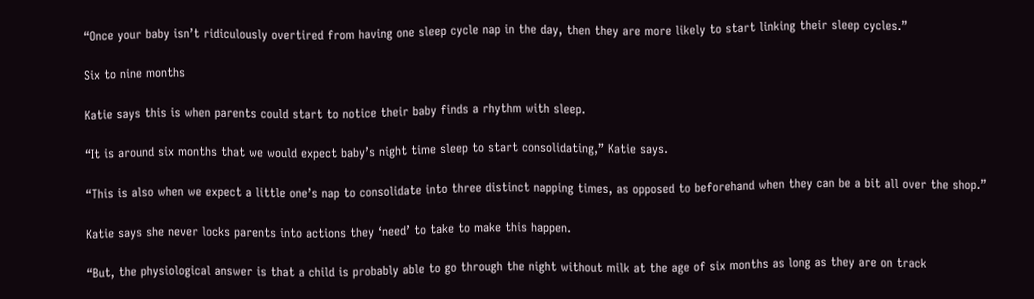“Once your baby isn’t ridiculously overtired from having one sleep cycle nap in the day, then they are more likely to start linking their sleep cycles.”

Six to nine months

Katie says this is when parents could start to notice their baby finds a rhythm with sleep.

“It is around six months that we would expect baby’s night time sleep to start consolidating,” Katie says.

“This is also when we expect a little one’s nap to consolidate into three distinct napping times, as opposed to beforehand when they can be a bit all over the shop.”

Katie says she never locks parents into actions they ‘need’ to take to make this happen.

“But, the physiological answer is that a child is probably able to go through the night without milk at the age of six months as long as they are on track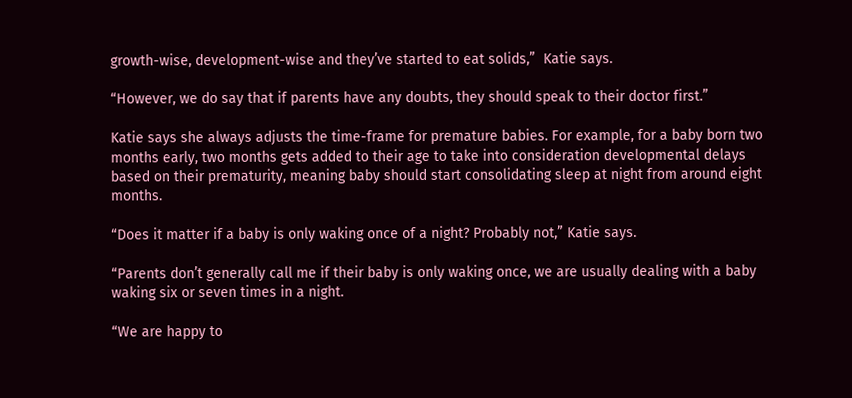growth-wise, development-wise and they’ve started to eat solids,”  Katie says.

“However, we do say that if parents have any doubts, they should speak to their doctor first.”

Katie says she always adjusts the time-frame for premature babies. For example, for a baby born two months early, two months gets added to their age to take into consideration developmental delays based on their prematurity, meaning baby should start consolidating sleep at night from around eight months.

“Does it matter if a baby is only waking once of a night? Probably not,” Katie says.

“Parents don’t generally call me if their baby is only waking once, we are usually dealing with a baby waking six or seven times in a night.

“We are happy to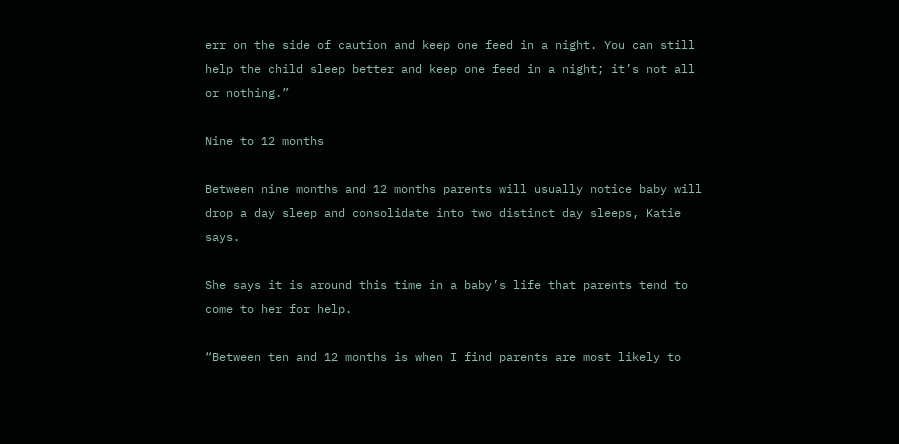err on the side of caution and keep one feed in a night. You can still help the child sleep better and keep one feed in a night; it’s not all or nothing.”

Nine to 12 months

Between nine months and 12 months parents will usually notice baby will drop a day sleep and consolidate into two distinct day sleeps, Katie says.

She says it is around this time in a baby’s life that parents tend to come to her for help.

“Between ten and 12 months is when I find parents are most likely to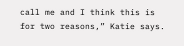call me and I think this is for two reasons,” Katie says.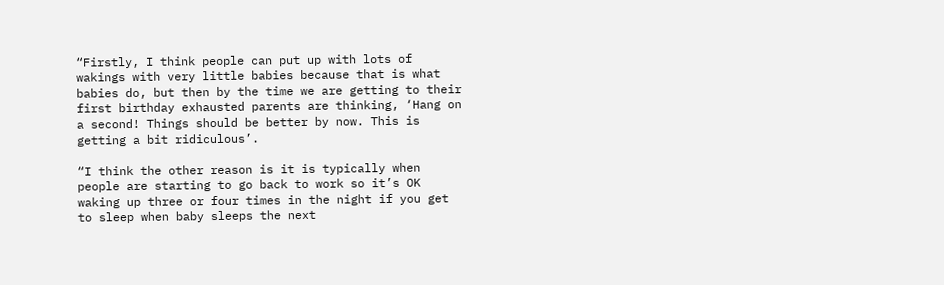“Firstly, I think people can put up with lots of wakings with very little babies because that is what babies do, but then by the time we are getting to their first birthday exhausted parents are thinking, ‘Hang on a second! Things should be better by now. This is getting a bit ridiculous’.

“I think the other reason is it is typically when people are starting to go back to work so it’s OK waking up three or four times in the night if you get to sleep when baby sleeps the next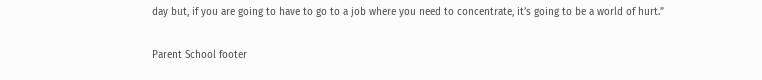day but, if you are going to have to go to a job where you need to concentrate, it’s going to be a world of hurt.”

Parent School footer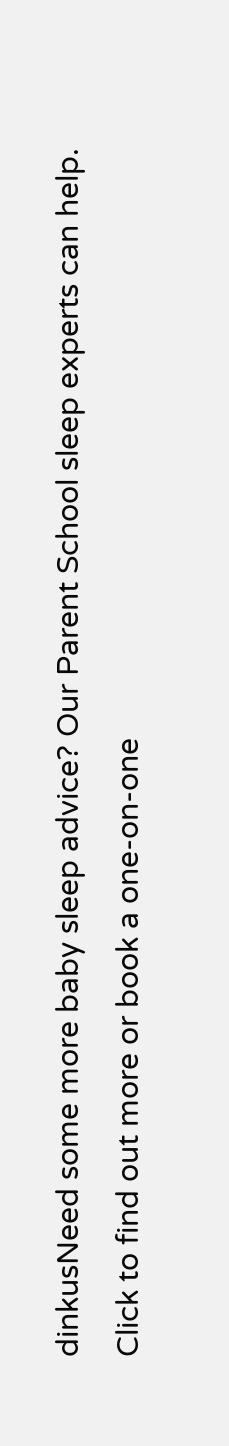dinkusNeed some more baby sleep advice? Our Parent School sleep experts can help. Click to find out more or book a one-on-one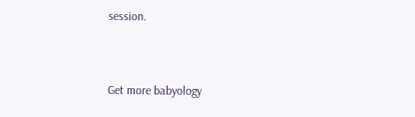session.


Get more babyology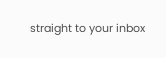straight to your inbox